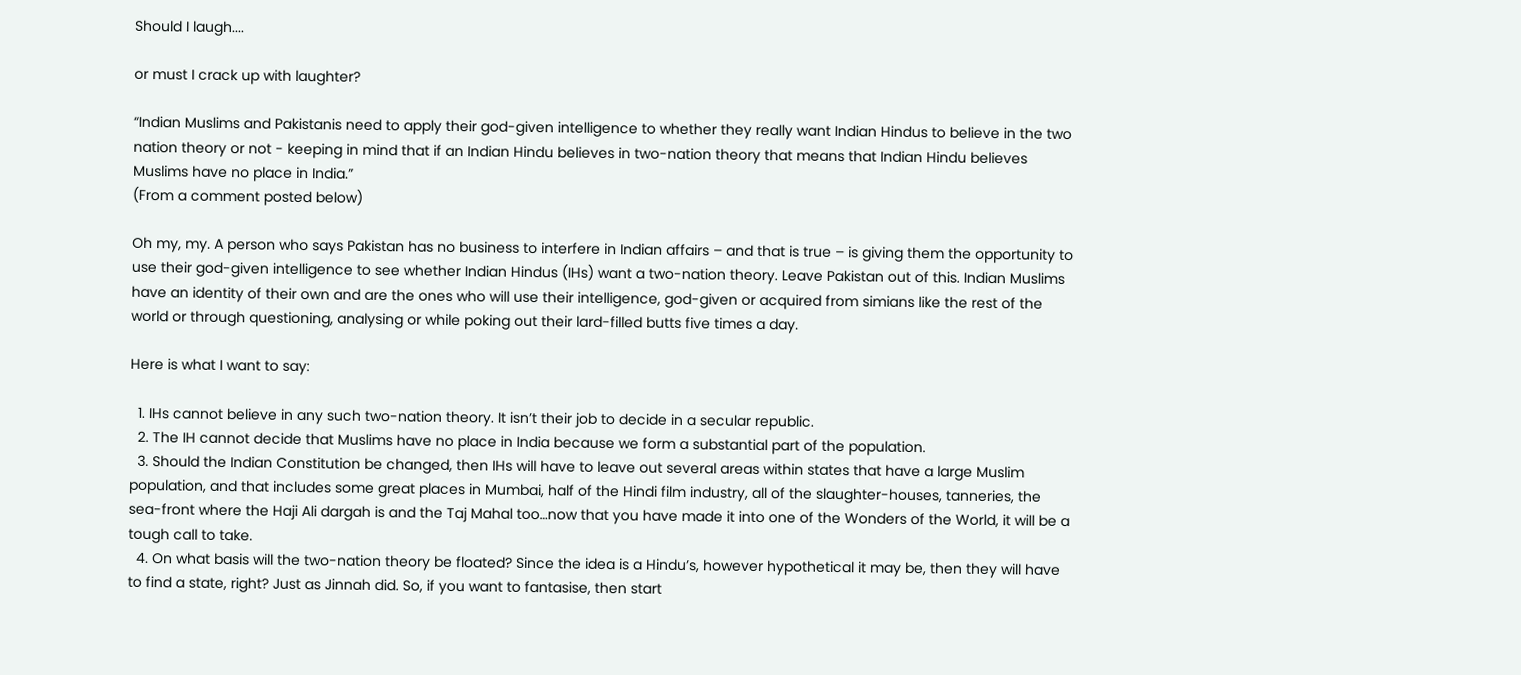Should I laugh....

or must I crack up with laughter?

“Indian Muslims and Pakistanis need to apply their god-given intelligence to whether they really want Indian Hindus to believe in the two nation theory or not - keeping in mind that if an Indian Hindu believes in two-nation theory that means that Indian Hindu believes Muslims have no place in India.”
(From a comment posted below)

Oh my, my. A person who says Pakistan has no business to interfere in Indian affairs – and that is true – is giving them the opportunity to use their god-given intelligence to see whether Indian Hindus (IHs) want a two-nation theory. Leave Pakistan out of this. Indian Muslims have an identity of their own and are the ones who will use their intelligence, god-given or acquired from simians like the rest of the world or through questioning, analysing or while poking out their lard-filled butts five times a day.

Here is what I want to say:

  1. IHs cannot believe in any such two-nation theory. It isn’t their job to decide in a secular republic.
  2. The IH cannot decide that Muslims have no place in India because we form a substantial part of the population.
  3. Should the Indian Constitution be changed, then IHs will have to leave out several areas within states that have a large Muslim population, and that includes some great places in Mumbai, half of the Hindi film industry, all of the slaughter-houses, tanneries, the sea-front where the Haji Ali dargah is and the Taj Mahal too…now that you have made it into one of the Wonders of the World, it will be a tough call to take.
  4. On what basis will the two-nation theory be floated? Since the idea is a Hindu’s, however hypothetical it may be, then they will have to find a state, right? Just as Jinnah did. So, if you want to fantasise, then start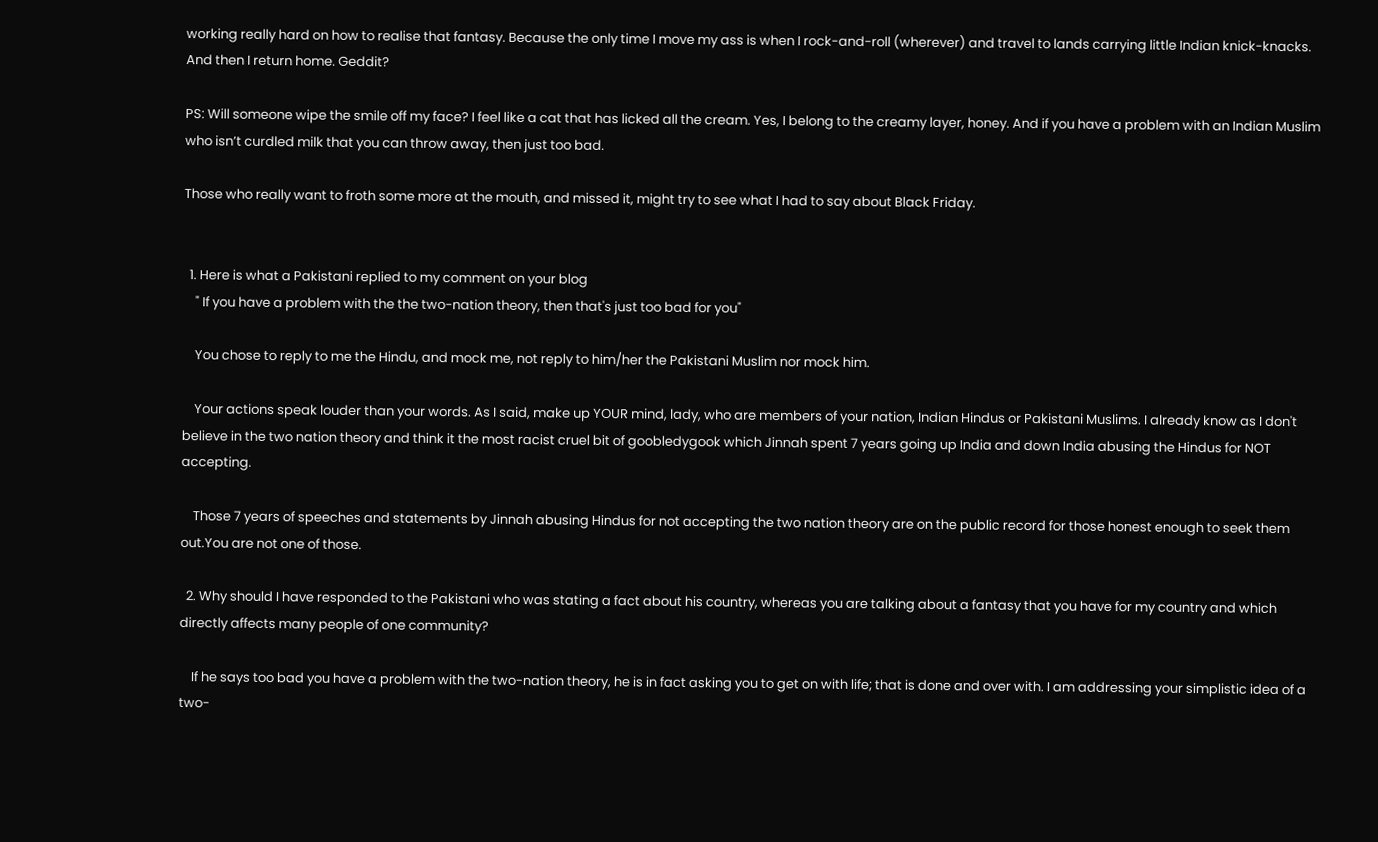working really hard on how to realise that fantasy. Because the only time I move my ass is when I rock-and-roll (wherever) and travel to lands carrying little Indian knick-knacks. And then I return home. Geddit?

PS: Will someone wipe the smile off my face? I feel like a cat that has licked all the cream. Yes, I belong to the creamy layer, honey. And if you have a problem with an Indian Muslim who isn’t curdled milk that you can throw away, then just too bad.

Those who really want to froth some more at the mouth, and missed it, might try to see what I had to say about Black Friday.


  1. Here is what a Pakistani replied to my comment on your blog
    " If you have a problem with the the two-nation theory, then that's just too bad for you"

    You chose to reply to me the Hindu, and mock me, not reply to him/her the Pakistani Muslim nor mock him.

    Your actions speak louder than your words. As I said, make up YOUR mind, lady, who are members of your nation, Indian Hindus or Pakistani Muslims. I already know as I don't believe in the two nation theory and think it the most racist cruel bit of goobledygook which Jinnah spent 7 years going up India and down India abusing the Hindus for NOT accepting.

    Those 7 years of speeches and statements by Jinnah abusing Hindus for not accepting the two nation theory are on the public record for those honest enough to seek them out.You are not one of those.

  2. Why should I have responded to the Pakistani who was stating a fact about his country, whereas you are talking about a fantasy that you have for my country and which directly affects many people of one community?

    If he says too bad you have a problem with the two-nation theory, he is in fact asking you to get on with life; that is done and over with. I am addressing your simplistic idea of a two-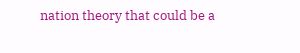nation theory that could be a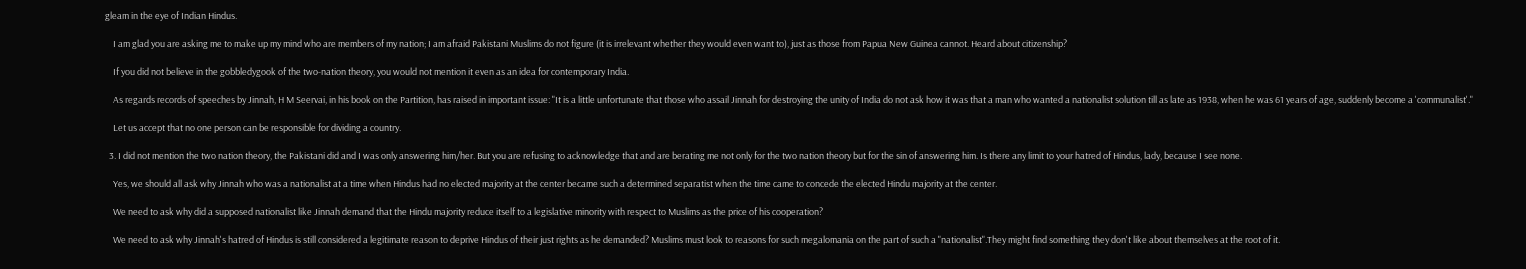gleam in the eye of Indian Hindus.

    I am glad you are asking me to make up my mind who are members of my nation; I am afraid Pakistani Muslims do not figure (it is irrelevant whether they would even want to), just as those from Papua New Guinea cannot. Heard about citizenship?

    If you did not believe in the gobbledygook of the two-nation theory, you would not mention it even as an idea for contemporary India.

    As regards records of speeches by Jinnah, H M Seervai, in his book on the Partition, has raised in important issue: "It is a little unfortunate that those who assail Jinnah for destroying the unity of India do not ask how it was that a man who wanted a nationalist solution till as late as 1938, when he was 61 years of age, suddenly become a 'communalist'."

    Let us accept that no one person can be responsible for dividing a country.

  3. I did not mention the two nation theory, the Pakistani did and I was only answering him/her. But you are refusing to acknowledge that and are berating me not only for the two nation theory but for the sin of answering him. Is there any limit to your hatred of Hindus, lady, because I see none.

    Yes, we should all ask why Jinnah who was a nationalist at a time when Hindus had no elected majority at the center became such a determined separatist when the time came to concede the elected Hindu majority at the center.

    We need to ask why did a supposed nationalist like Jinnah demand that the Hindu majority reduce itself to a legislative minority with respect to Muslims as the price of his cooperation?

    We need to ask why Jinnah's hatred of Hindus is still considered a legitimate reason to deprive Hindus of their just rights as he demanded? Muslims must look to reasons for such megalomania on the part of such a "nationalist".They might find something they don't like about themselves at the root of it.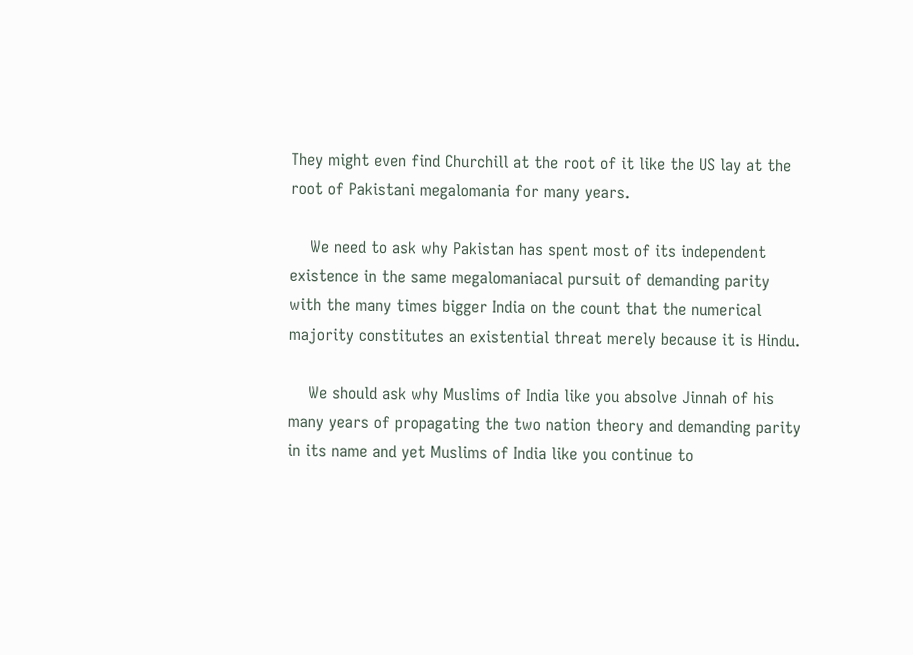They might even find Churchill at the root of it like the US lay at the root of Pakistani megalomania for many years.

    We need to ask why Pakistan has spent most of its independent existence in the same megalomaniacal pursuit of demanding parity with the many times bigger India on the count that the numerical majority constitutes an existential threat merely because it is Hindu.

    We should ask why Muslims of India like you absolve Jinnah of his many years of propagating the two nation theory and demanding parity in its name and yet Muslims of India like you continue to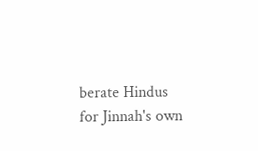berate Hindus for Jinnah's own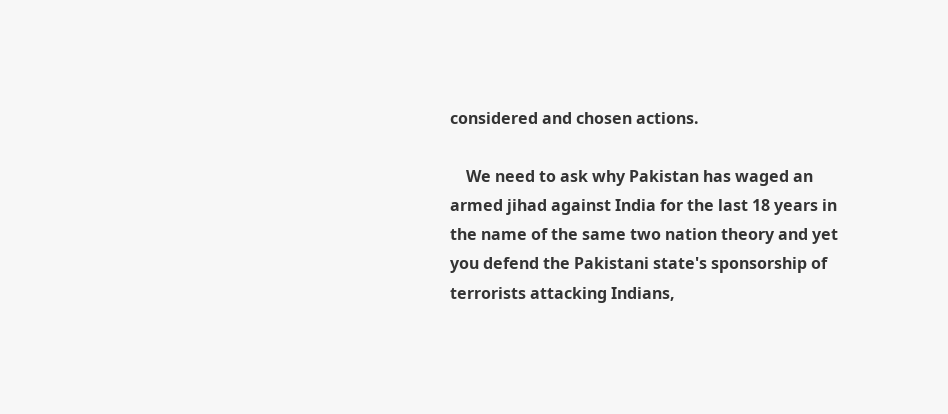considered and chosen actions.

    We need to ask why Pakistan has waged an armed jihad against India for the last 18 years in the name of the same two nation theory and yet you defend the Pakistani state's sponsorship of terrorists attacking Indians,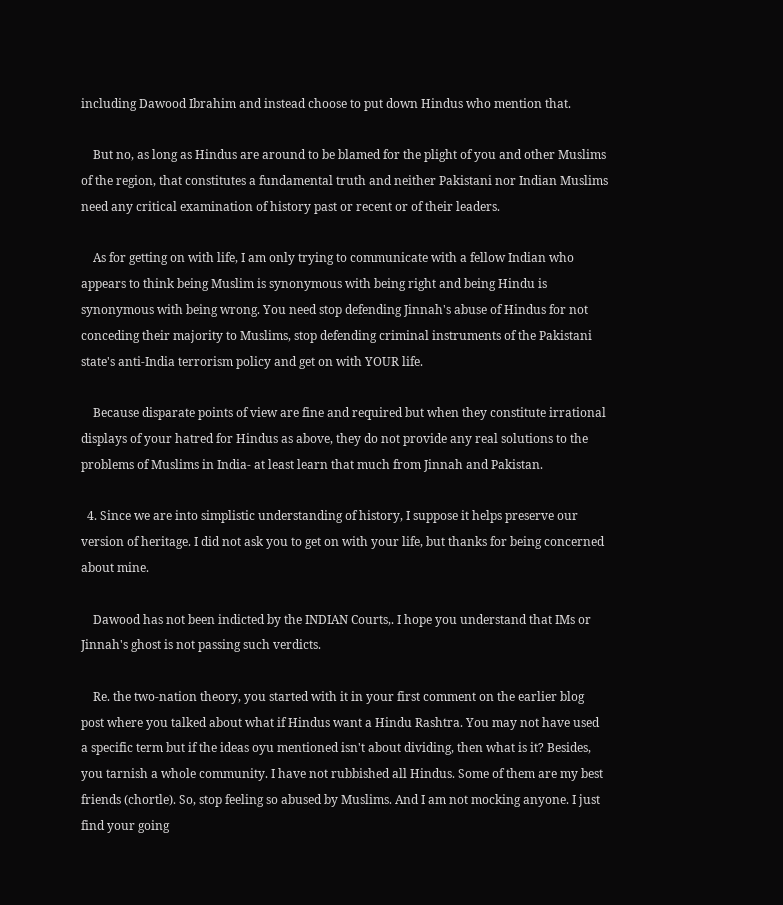including Dawood Ibrahim and instead choose to put down Hindus who mention that.

    But no, as long as Hindus are around to be blamed for the plight of you and other Muslims of the region, that constitutes a fundamental truth and neither Pakistani nor Indian Muslims need any critical examination of history past or recent or of their leaders.

    As for getting on with life, I am only trying to communicate with a fellow Indian who appears to think being Muslim is synonymous with being right and being Hindu is synonymous with being wrong. You need stop defending Jinnah's abuse of Hindus for not conceding their majority to Muslims, stop defending criminal instruments of the Pakistani state's anti-India terrorism policy and get on with YOUR life.

    Because disparate points of view are fine and required but when they constitute irrational displays of your hatred for Hindus as above, they do not provide any real solutions to the problems of Muslims in India- at least learn that much from Jinnah and Pakistan.

  4. Since we are into simplistic understanding of history, I suppose it helps preserve our version of heritage. I did not ask you to get on with your life, but thanks for being concerned about mine.

    Dawood has not been indicted by the INDIAN Courts,. I hope you understand that IMs or Jinnah's ghost is not passing such verdicts.

    Re. the two-nation theory, you started with it in your first comment on the earlier blog post where you talked about what if Hindus want a Hindu Rashtra. You may not have used a specific term but if the ideas oyu mentioned isn't about dividing, then what is it? Besides, you tarnish a whole community. I have not rubbished all Hindus. Some of them are my best friends (chortle). So, stop feeling so abused by Muslims. And I am not mocking anyone. I just find your going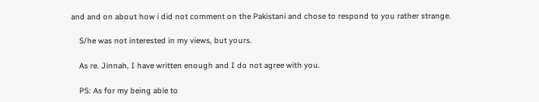and and on about how i did not comment on the Pakistani and chose to respond to you rather strange.

    S/he was not interested in my views, but yours.

    As re. Jinnah, I have written enough and I do not agree with you.

    PS: As for my being able to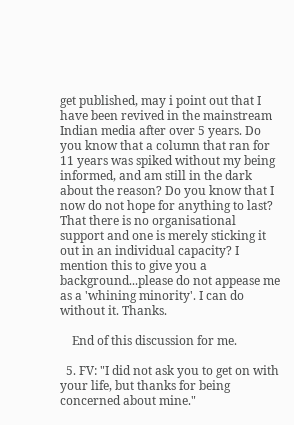get published, may i point out that I have been revived in the mainstream Indian media after over 5 years. Do you know that a column that ran for 11 years was spiked without my being informed, and am still in the dark about the reason? Do you know that I now do not hope for anything to last? That there is no organisational support and one is merely sticking it out in an individual capacity? I mention this to give you a background...please do not appease me as a 'whining minority'. I can do without it. Thanks.

    End of this discussion for me.

  5. FV: "I did not ask you to get on with your life, but thanks for being concerned about mine."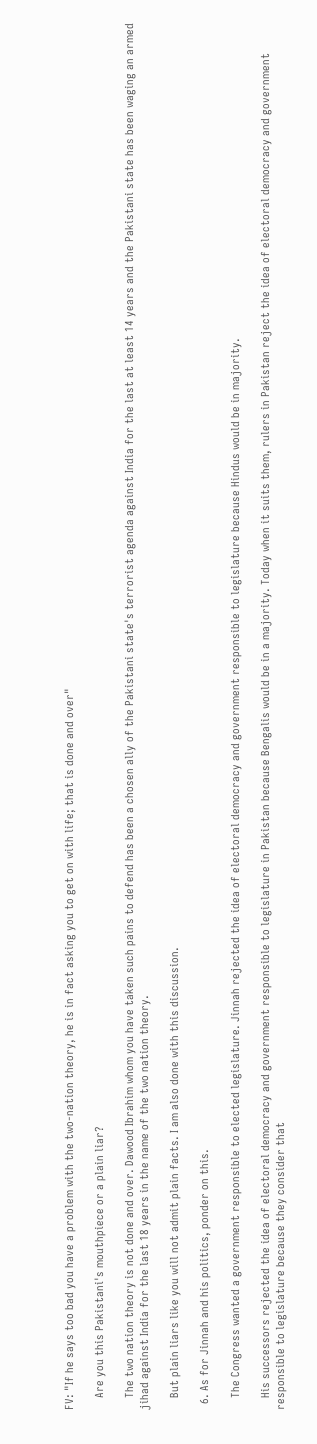FV: "If he says too bad you have a problem with the two-nation theory, he is in fact asking you to get on with life; that is done and over"

    Are you this Pakistani's mouthpiece or a plain liar?

    The two nation theory is not done and over. Dawood Ibrahim whom you have taken such pains to defend has been a chosen ally of the Pakistani state's terrorist agenda against India for the last at least 14 years and the Pakistani state has been waging an armed jihad against India for the last 18 years in the name of the two nation theory.

    But plain liars like you will not admit plain facts. I am also done with this discussion.

  6. As for Jinnah and his politics, ponder on this.

    The Congress wanted a government responsible to elected legislature. Jinnah rejected the idea of electoral democracy and government responsible to legislature because Hindus would be in majority.

    His successors rejected the idea of electoral democracy and government responsible to legislature in Pakistan because Bengalis would be in a majority. Today when it suits them, rulers in Pakistan reject the idea of electoral democracy and government responsible to legislature because they consider that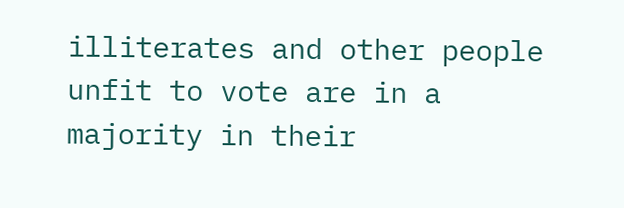illiterates and other people unfit to vote are in a majority in their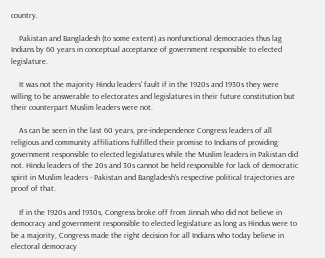country.

    Pakistan and Bangladesh (to some extent) as nonfunctional democracies thus lag Indians by 60 years in conceptual acceptance of government responsible to elected legislature.

    It was not the majority Hindu leaders' fault if in the 1920s and 1930s they were willing to be answerable to electorates and legislatures in their future constitution but their counterpart Muslim leaders were not.

    As can be seen in the last 60 years, pre-independence Congress leaders of all religious and community affiliations fulfilled their promise to Indians of providing government responsible to elected legislatures while the Muslim leaders in Pakistan did not. Hindu leaders of the 20s and 30s cannot be held responsible for lack of democratic spirit in Muslim leaders - Pakistan and Bangladesh's respective political trajectories are proof of that.

    If in the 1920s and 1930s, Congress broke off from Jinnah who did not believe in democracy and government responsible to elected legislature as long as Hindus were to be a majority, Congress made the right decision for all Indians who today believe in electoral democracy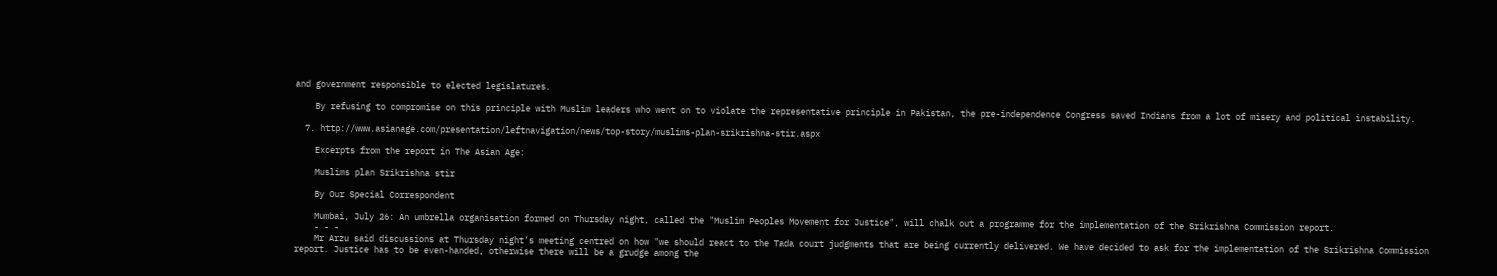and government responsible to elected legislatures.

    By refusing to compromise on this principle with Muslim leaders who went on to violate the representative principle in Pakistan, the pre-independence Congress saved Indians from a lot of misery and political instability.

  7. http://www.asianage.com/presentation/leftnavigation/news/top-story/muslims-plan-srikrishna-stir.aspx

    Excerpts from the report in The Asian Age:

    Muslims plan Srikrishna stir

    By Our Special Correspondent

    Mumbai, July 26: An umbrella organisation formed on Thursday night, called the "Muslim Peoples Movement for Justice", will chalk out a programme for the implementation of the Srikrishna Commission report.
    - - -
    Mr Arzu said discussions at Thursday night’s meeting centred on how "we should react to the Tada court judgments that are being currently delivered. We have decided to ask for the implementation of the Srikrishna Commission report. Justice has to be even-handed, otherwise there will be a grudge among the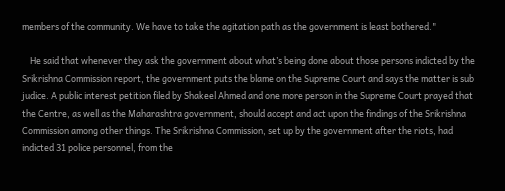members of the community. We have to take the agitation path as the government is least bothered."

    He said that whenever they ask the government about what’s being done about those persons indicted by the Srikrishna Commission report, the government puts the blame on the Supreme Court and says the matter is sub judice. A public interest petition filed by Shakeel Ahmed and one more person in the Supreme Court prayed that the Centre, as well as the Maharashtra government, should accept and act upon the findings of the Srikrishna Commission among other things. The Srikrishna Commission, set up by the government after the riots, had indicted 31 police personnel, from the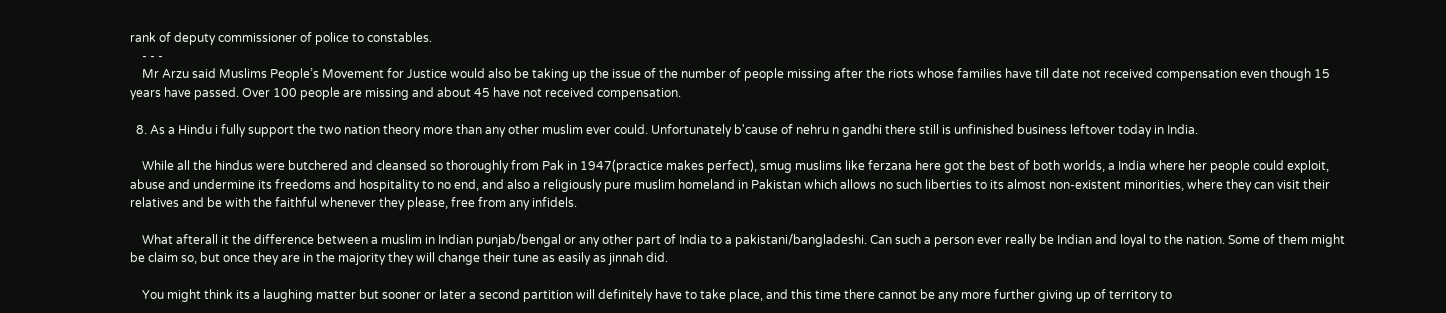rank of deputy commissioner of police to constables.
    - - -
    Mr Arzu said Muslims People’s Movement for Justice would also be taking up the issue of the number of people missing after the riots whose families have till date not received compensation even though 15 years have passed. Over 100 people are missing and about 45 have not received compensation.

  8. As a Hindu i fully support the two nation theory more than any other muslim ever could. Unfortunately b'cause of nehru n gandhi there still is unfinished business leftover today in India.

    While all the hindus were butchered and cleansed so thoroughly from Pak in 1947(practice makes perfect), smug muslims like ferzana here got the best of both worlds, a India where her people could exploit, abuse and undermine its freedoms and hospitality to no end, and also a religiously pure muslim homeland in Pakistan which allows no such liberties to its almost non-existent minorities, where they can visit their relatives and be with the faithful whenever they please, free from any infidels.

    What afterall it the difference between a muslim in Indian punjab/bengal or any other part of India to a pakistani/bangladeshi. Can such a person ever really be Indian and loyal to the nation. Some of them might be claim so, but once they are in the majority they will change their tune as easily as jinnah did.

    You might think its a laughing matter but sooner or later a second partition will definitely have to take place, and this time there cannot be any more further giving up of territory to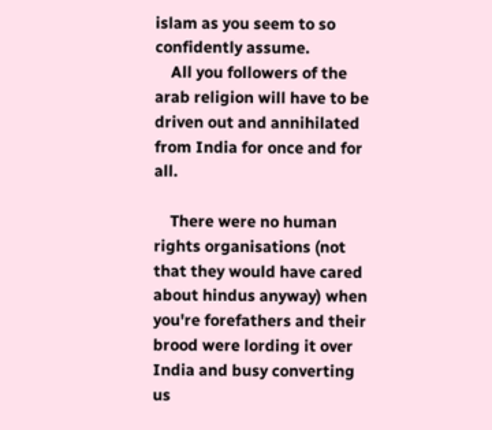islam as you seem to so confidently assume.
    All you followers of the arab religion will have to be driven out and annihilated from India for once and for all.

    There were no human rights organisations (not that they would have cared about hindus anyway) when you're forefathers and their brood were lording it over India and busy converting us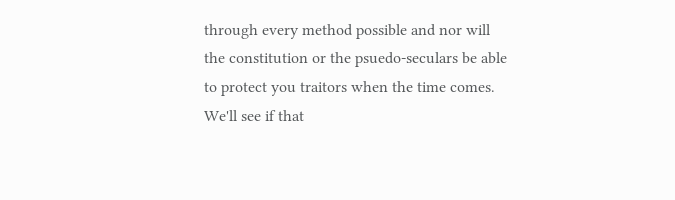through every method possible and nor will the constitution or the psuedo-seculars be able to protect you traitors when the time comes. We'll see if that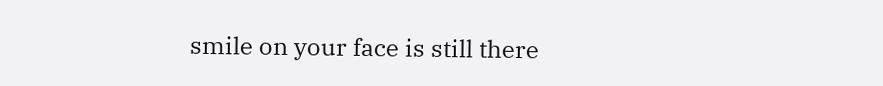smile on your face is still there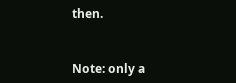then.


Note: only a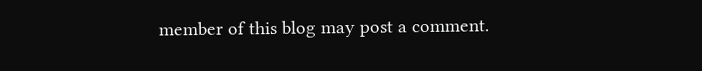member of this blog may post a comment.